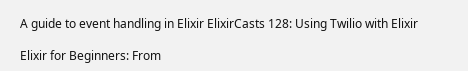A guide to event handling in Elixir ElixirCasts 128: Using Twilio with Elixir

Elixir for Beginners: From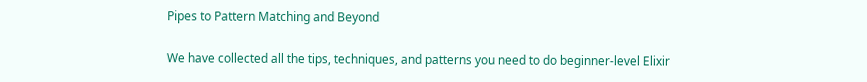Pipes to Pattern Matching and Beyond

We have collected all the tips, techniques, and patterns you need to do beginner-level Elixir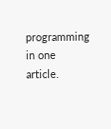programming in one article.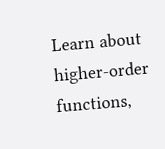Learn about higher-order functions,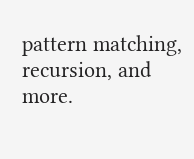pattern matching, recursion, and more.